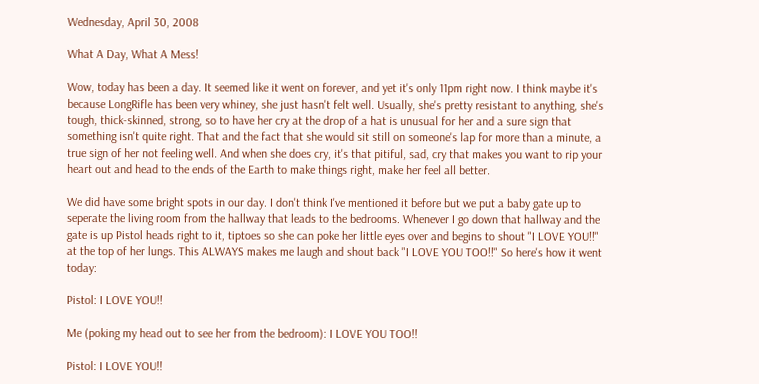Wednesday, April 30, 2008

What A Day, What A Mess!

Wow, today has been a day. It seemed like it went on forever, and yet it's only 11pm right now. I think maybe it's because LongRifle has been very whiney, she just hasn't felt well. Usually, she's pretty resistant to anything, she's tough, thick-skinned, strong, so to have her cry at the drop of a hat is unusual for her and a sure sign that something isn't quite right. That and the fact that she would sit still on someone's lap for more than a minute, a true sign of her not feeling well. And when she does cry, it's that pitiful, sad, cry that makes you want to rip your heart out and head to the ends of the Earth to make things right, make her feel all better.

We did have some bright spots in our day. I don't think I've mentioned it before but we put a baby gate up to seperate the living room from the hallway that leads to the bedrooms. Whenever I go down that hallway and the gate is up Pistol heads right to it, tiptoes so she can poke her little eyes over and begins to shout "I LOVE YOU!!" at the top of her lungs. This ALWAYS makes me laugh and shout back "I LOVE YOU TOO!!" So here's how it went today:

Pistol: I LOVE YOU!!

Me (poking my head out to see her from the bedroom): I LOVE YOU TOO!!

Pistol: I LOVE YOU!!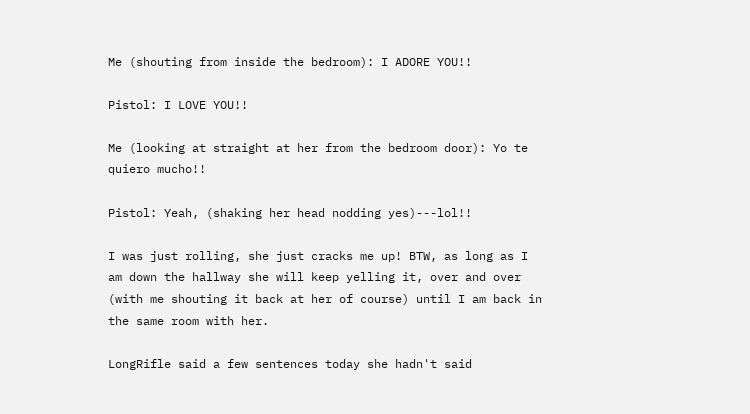Me (shouting from inside the bedroom): I ADORE YOU!!

Pistol: I LOVE YOU!!

Me (looking at straight at her from the bedroom door): Yo te quiero mucho!!

Pistol: Yeah, (shaking her head nodding yes)---lol!!

I was just rolling, she just cracks me up! BTW, as long as I am down the hallway she will keep yelling it, over and over (with me shouting it back at her of course) until I am back in the same room with her.

LongRifle said a few sentences today she hadn't said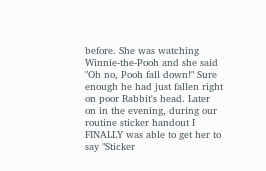before. She was watching Winnie-the-Pooh and she said "Oh no, Pooh fall down!" Sure enough he had just fallen right on poor Rabbit's head. Later on in the evening, during our routine sticker handout I FINALLY was able to get her to say "Sticker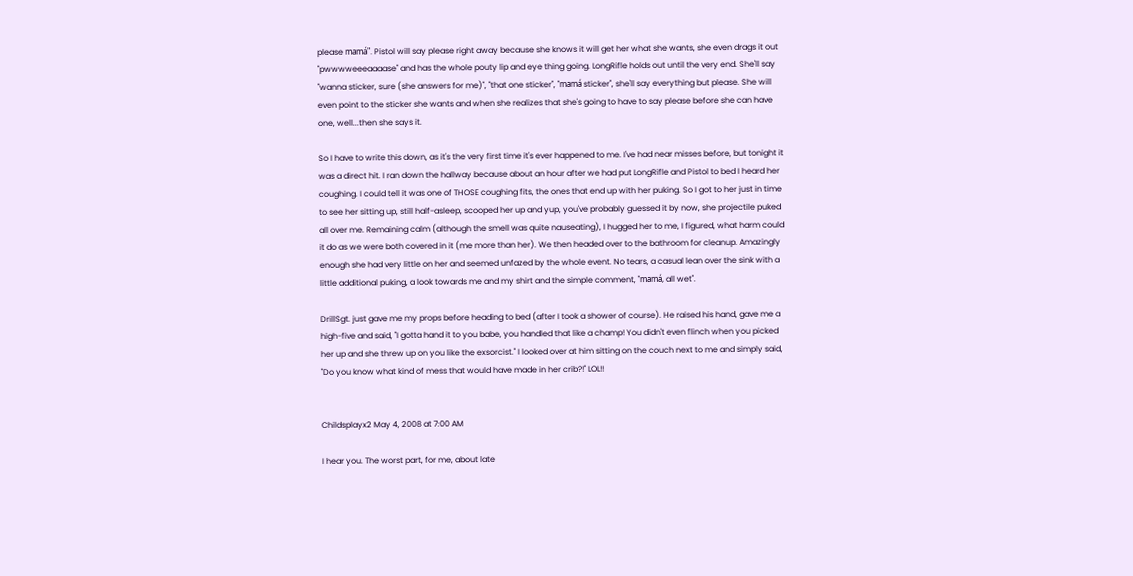please mamá". Pistol will say please right away because she knows it will get her what she wants, she even drags it out "pwwwweeeaaaase" and has the whole pouty lip and eye thing going. LongRifle holds out until the very end. She'll say "wanna sticker, sure (she answers for me)", "that one sticker", "mamá sticker", she'll say everything but please. She will even point to the sticker she wants and when she realizes that she's going to have to say please before she can have one, well...then she says it.

So I have to write this down, as it's the very first time it's ever happened to me. I've had near misses before, but tonight it was a direct hit. I ran down the hallway because about an hour after we had put LongRifle and Pistol to bed I heard her coughing. I could tell it was one of THOSE coughing fits, the ones that end up with her puking. So I got to her just in time to see her sitting up, still half-asleep, scooped her up and yup, you've probably guessed it by now, she projectile puked all over me. Remaining calm (although the smell was quite nauseating), I hugged her to me, I figured, what harm could it do as we were both covered in it (me more than her). We then headed over to the bathroom for cleanup. Amazingly enough she had very little on her and seemed unfazed by the whole event. No tears, a casual lean over the sink with a little additional puking, a look towards me and my shirt and the simple comment, "mamá, all wet".

DrillSgt. just gave me my props before heading to bed (after I took a shower of course). He raised his hand, gave me a high-five and said, "I gotta hand it to you babe, you handled that like a champ! You didn't even flinch when you picked her up and she threw up on you like the exsorcist." I looked over at him sitting on the couch next to me and simply said, "Do you know what kind of mess that would have made in her crib?!" LOL!!


Childsplayx2 May 4, 2008 at 7:00 AM

I hear you. The worst part, for me, about late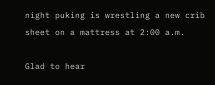night puking is wrestling a new crib sheet on a mattress at 2:00 a.m.

Glad to hear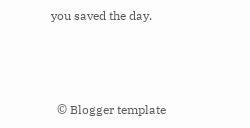you saved the day.



  © Blogger template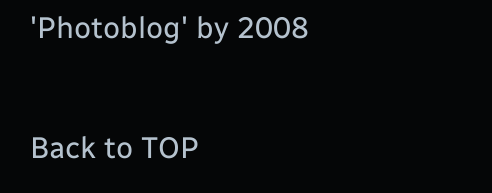'Photoblog' by 2008

Back to TOP